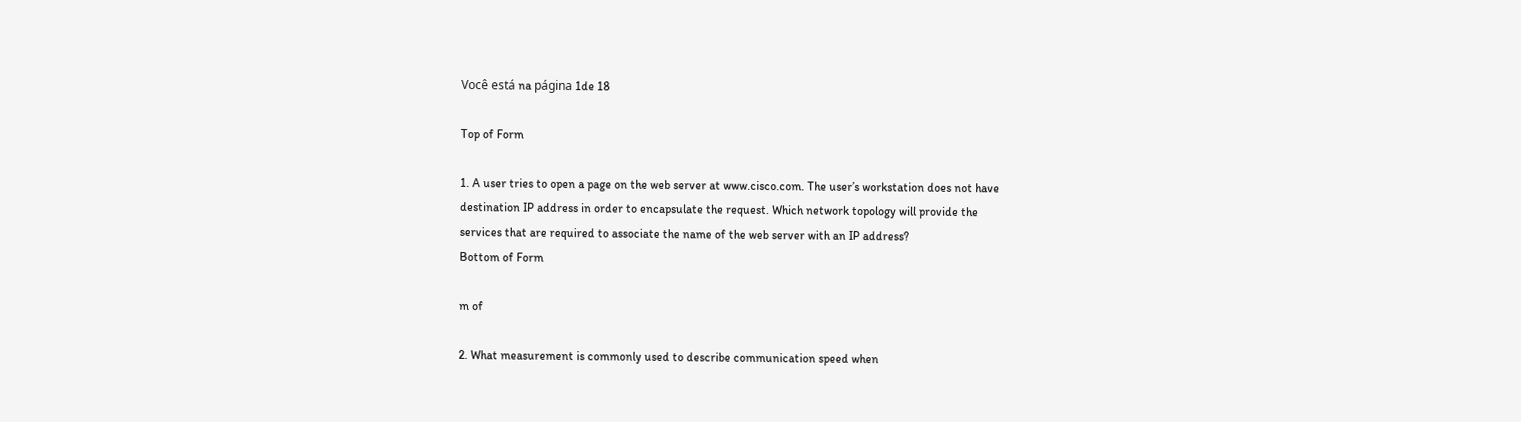Você está na página 1de 18

Top of Form

1. A user tries to open a page on the web server at www.cisco.com. The user’s workstation does not have
destination IP address in order to encapsulate the request. Which network topology will provide the
services that are required to associate the name of the web server with an IP address?
Bottom of Form

m of

2. What measurement is commonly used to describe communication speed when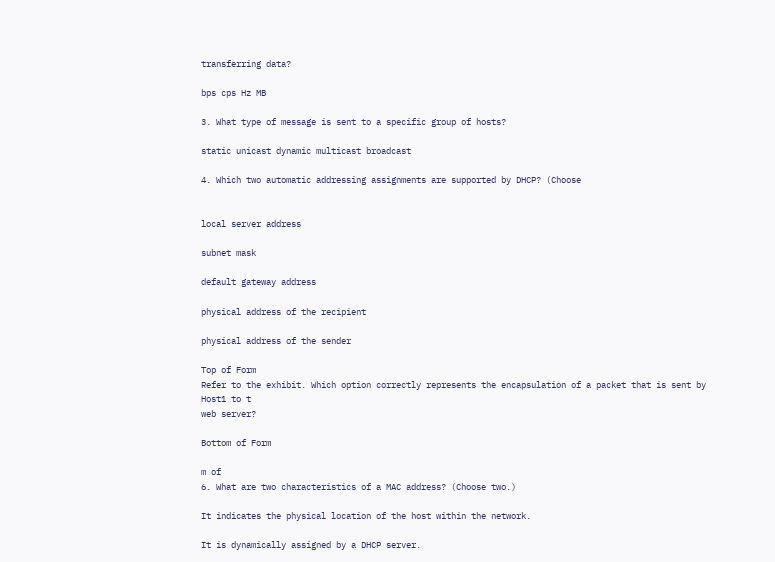transferring data?

bps cps Hz MB

3. What type of message is sent to a specific group of hosts?

static unicast dynamic multicast broadcast

4. Which two automatic addressing assignments are supported by DHCP? (Choose


local server address

subnet mask

default gateway address

physical address of the recipient

physical address of the sender

Top of Form
Refer to the exhibit. Which option correctly represents the encapsulation of a packet that is sent by Host1 to t
web server?

Bottom of Form

m of
6. What are two characteristics of a MAC address? (Choose two.)

It indicates the physical location of the host within the network.

It is dynamically assigned by a DHCP server.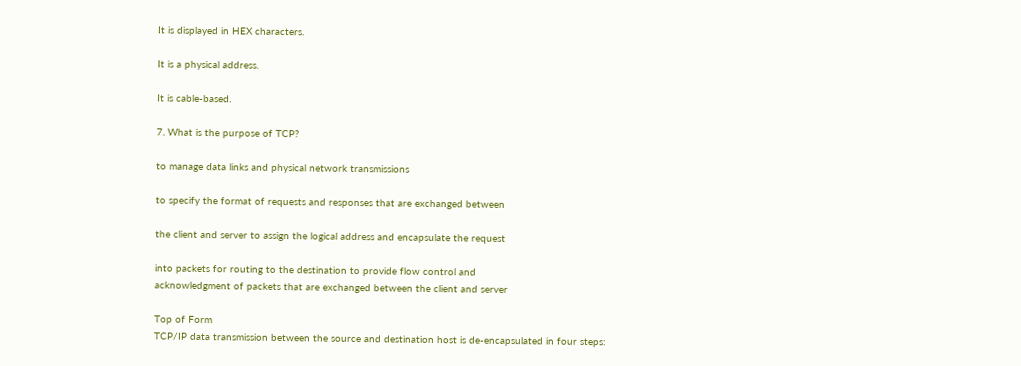It is displayed in HEX characters.

It is a physical address.

It is cable-based.

7. What is the purpose of TCP?

to manage data links and physical network transmissions

to specify the format of requests and responses that are exchanged between

the client and server to assign the logical address and encapsulate the request

into packets for routing to the destination to provide flow control and
acknowledgment of packets that are exchanged between the client and server

Top of Form
TCP/IP data transmission between the source and destination host is de-encapsulated in four steps: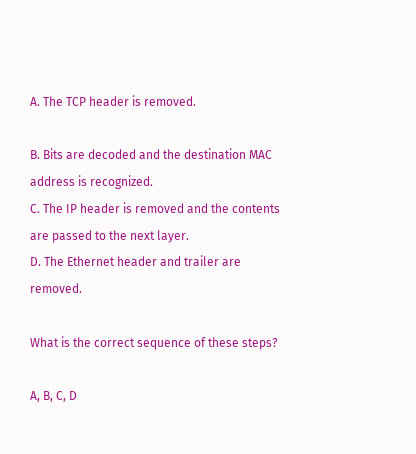A. The TCP header is removed.

B. Bits are decoded and the destination MAC address is recognized.
C. The IP header is removed and the contents are passed to the next layer.
D. The Ethernet header and trailer are removed.

What is the correct sequence of these steps?

A, B, C, D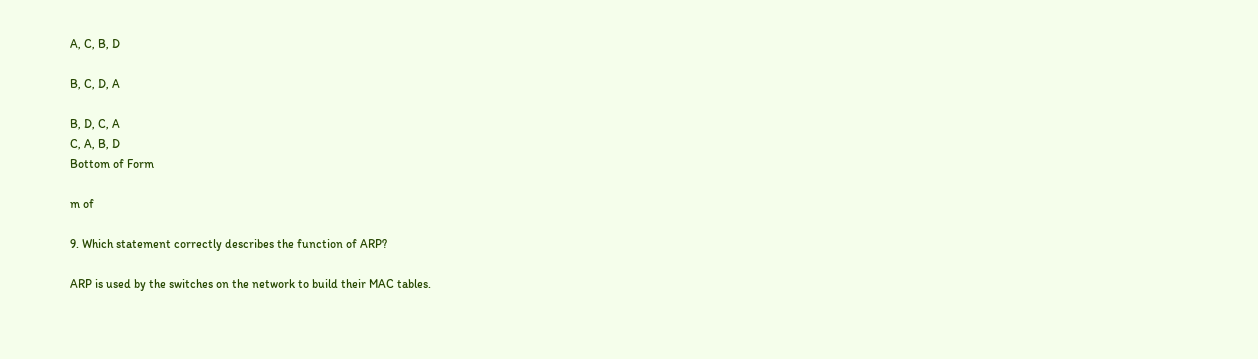A, C, B, D

B, C, D, A

B, D, C, A
C, A, B, D
Bottom of Form

m of

9. Which statement correctly describes the function of ARP?

ARP is used by the switches on the network to build their MAC tables.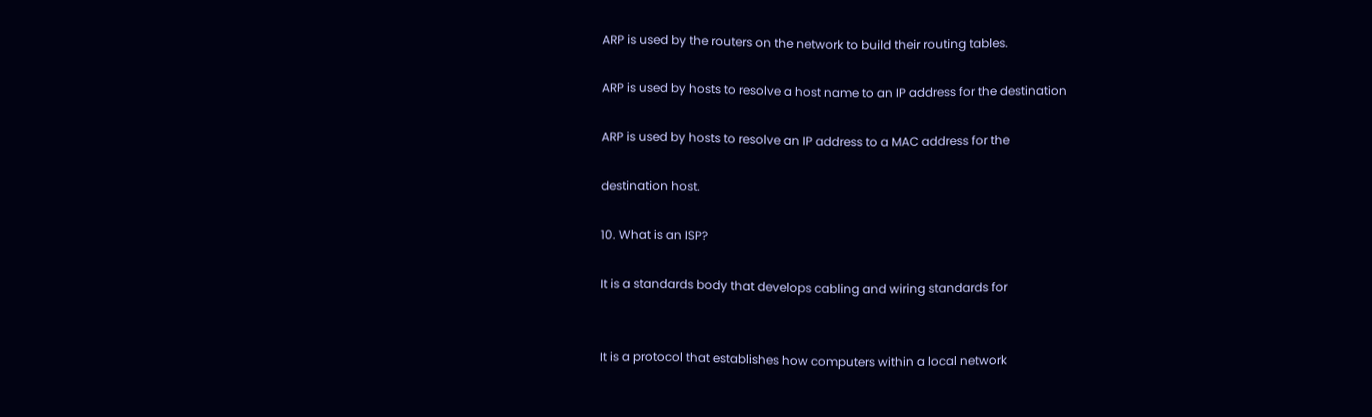ARP is used by the routers on the network to build their routing tables.

ARP is used by hosts to resolve a host name to an IP address for the destination

ARP is used by hosts to resolve an IP address to a MAC address for the

destination host.

10. What is an ISP?

It is a standards body that develops cabling and wiring standards for


It is a protocol that establishes how computers within a local network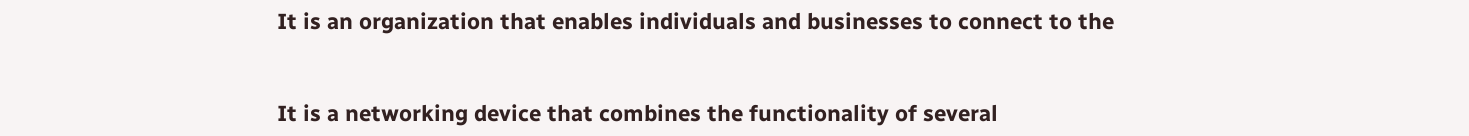It is an organization that enables individuals and businesses to connect to the


It is a networking device that combines the functionality of several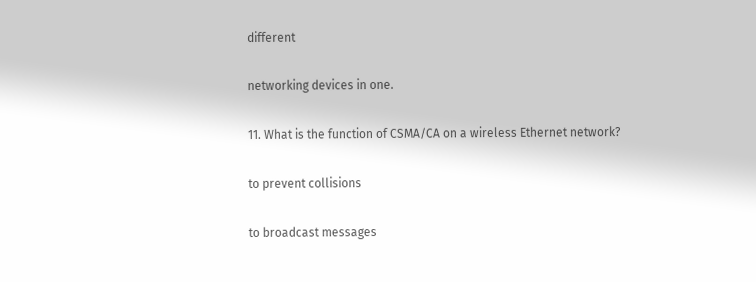different

networking devices in one.

11. What is the function of CSMA/CA on a wireless Ethernet network?

to prevent collisions

to broadcast messages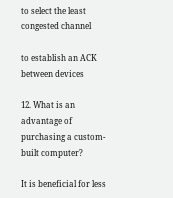to select the least congested channel

to establish an ACK between devices

12. What is an advantage of purchasing a custom-built computer?

It is beneficial for less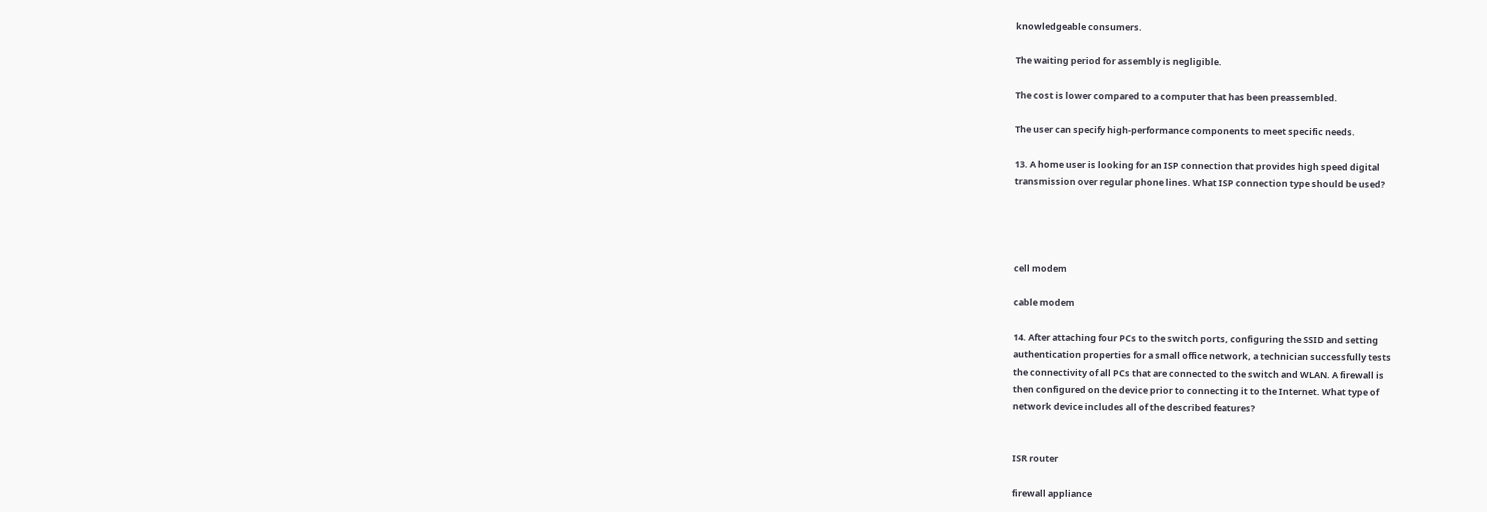knowledgeable consumers.

The waiting period for assembly is negligible.

The cost is lower compared to a computer that has been preassembled.

The user can specify high-performance components to meet specific needs.

13. A home user is looking for an ISP connection that provides high speed digital
transmission over regular phone lines. What ISP connection type should be used?




cell modem

cable modem

14. After attaching four PCs to the switch ports, configuring the SSID and setting
authentication properties for a small office network, a technician successfully tests
the connectivity of all PCs that are connected to the switch and WLAN. A firewall is
then configured on the device prior to connecting it to the Internet. What type of
network device includes all of the described features?


ISR router

firewall appliance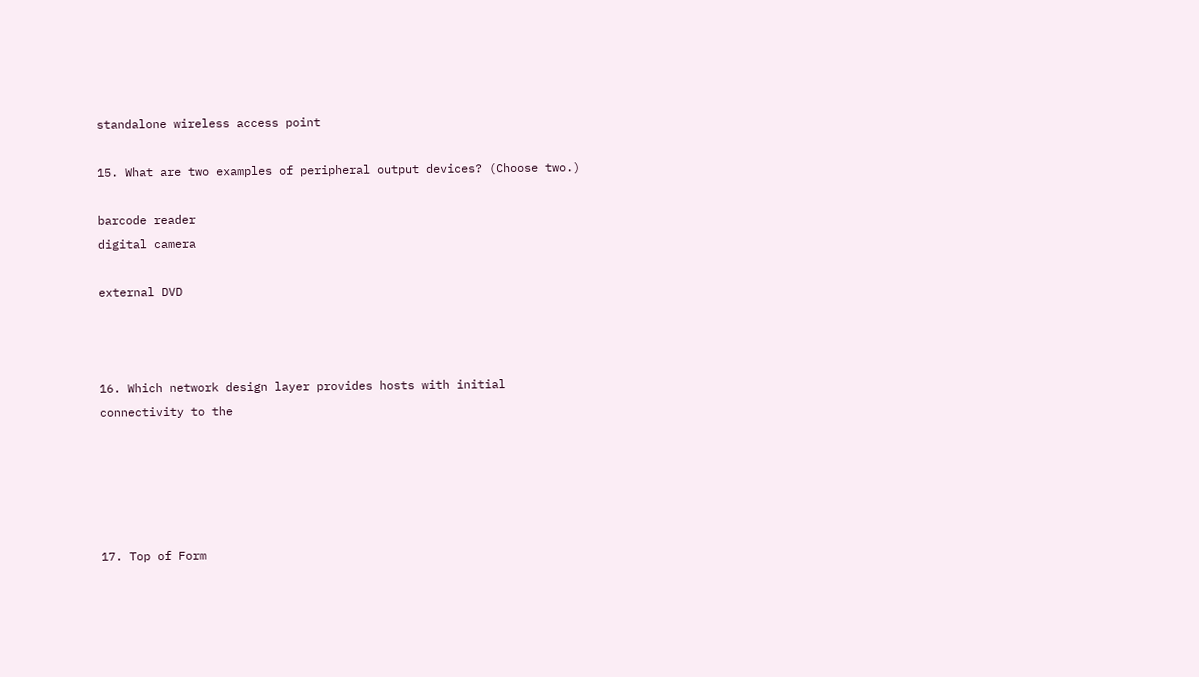standalone wireless access point

15. What are two examples of peripheral output devices? (Choose two.)

barcode reader
digital camera

external DVD



16. Which network design layer provides hosts with initial connectivity to the





17. Top of Form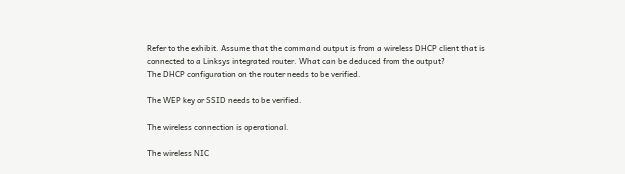Refer to the exhibit. Assume that the command output is from a wireless DHCP client that is
connected to a Linksys integrated router. What can be deduced from the output?
The DHCP configuration on the router needs to be verified.

The WEP key or SSID needs to be verified.

The wireless connection is operational.

The wireless NIC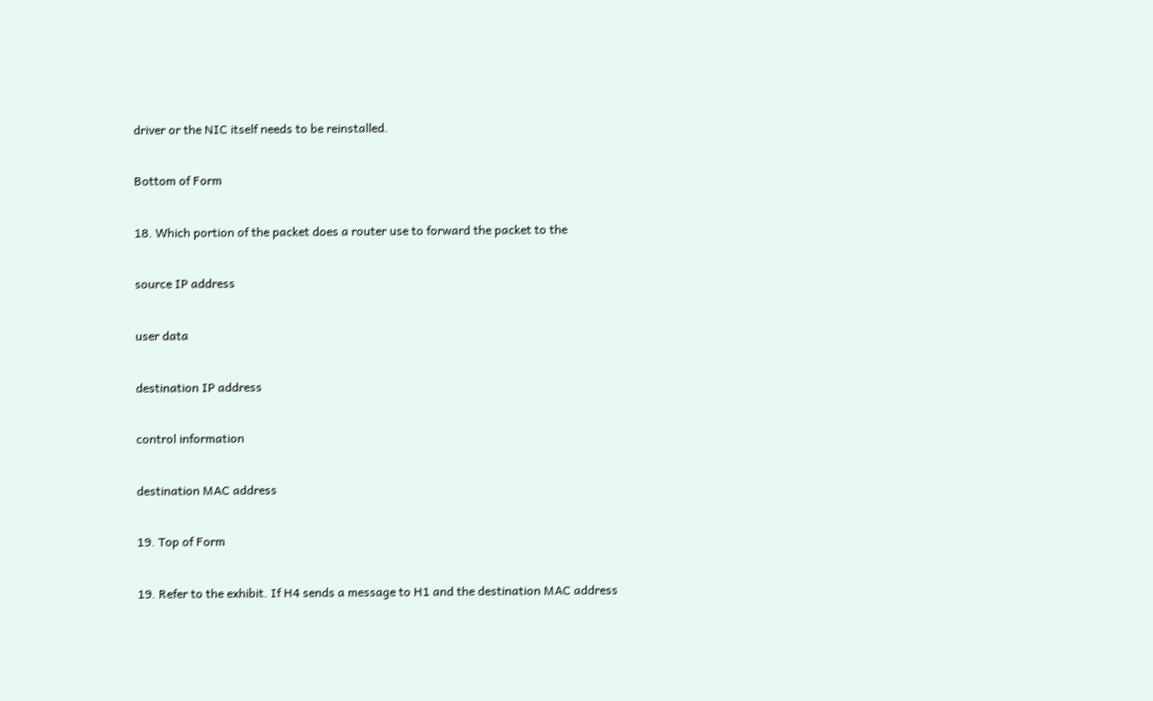driver or the NIC itself needs to be reinstalled.

Bottom of Form

18. Which portion of the packet does a router use to forward the packet to the

source IP address

user data

destination IP address

control information

destination MAC address

19. Top of Form

19. Refer to the exhibit. If H4 sends a message to H1 and the destination MAC address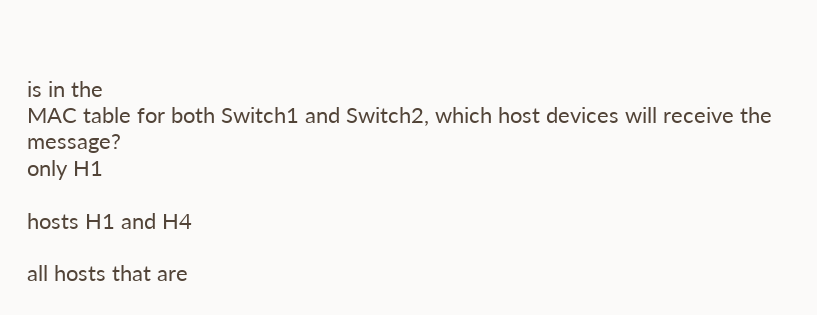is in the
MAC table for both Switch1 and Switch2, which host devices will receive the message?
only H1

hosts H1 and H4

all hosts that are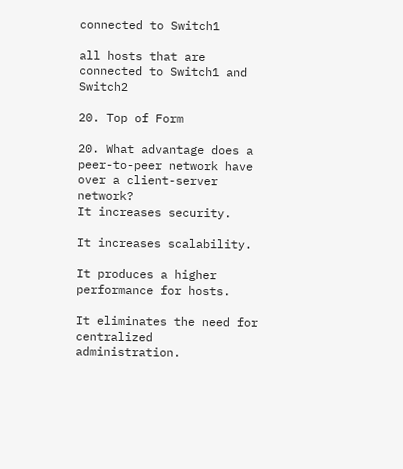connected to Switch1

all hosts that are connected to Switch1 and Switch2

20. Top of Form

20. What advantage does a peer-to-peer network have over a client-server network?
It increases security.

It increases scalability.

It produces a higher performance for hosts.

It eliminates the need for centralized administration.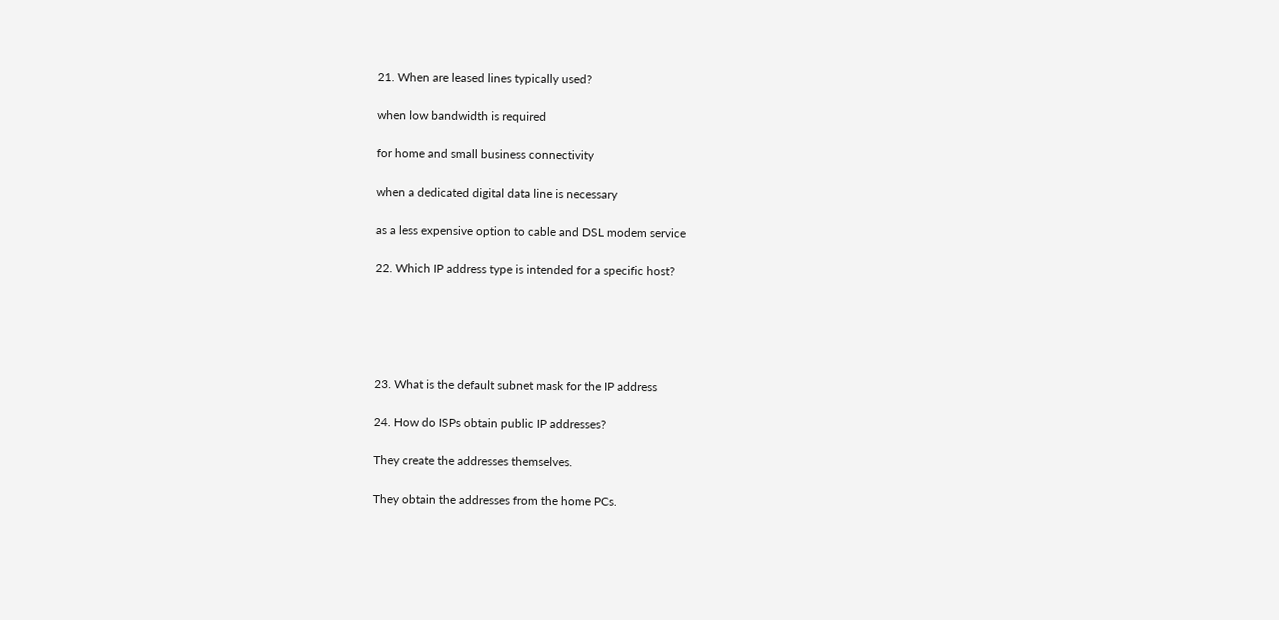21. When are leased lines typically used?

when low bandwidth is required

for home and small business connectivity

when a dedicated digital data line is necessary

as a less expensive option to cable and DSL modem service

22. Which IP address type is intended for a specific host?





23. What is the default subnet mask for the IP address

24. How do ISPs obtain public IP addresses?

They create the addresses themselves.

They obtain the addresses from the home PCs.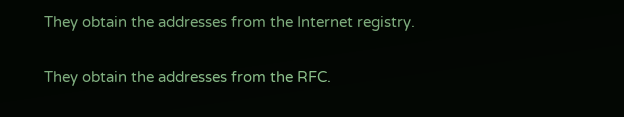They obtain the addresses from the Internet registry.

They obtain the addresses from the RFC.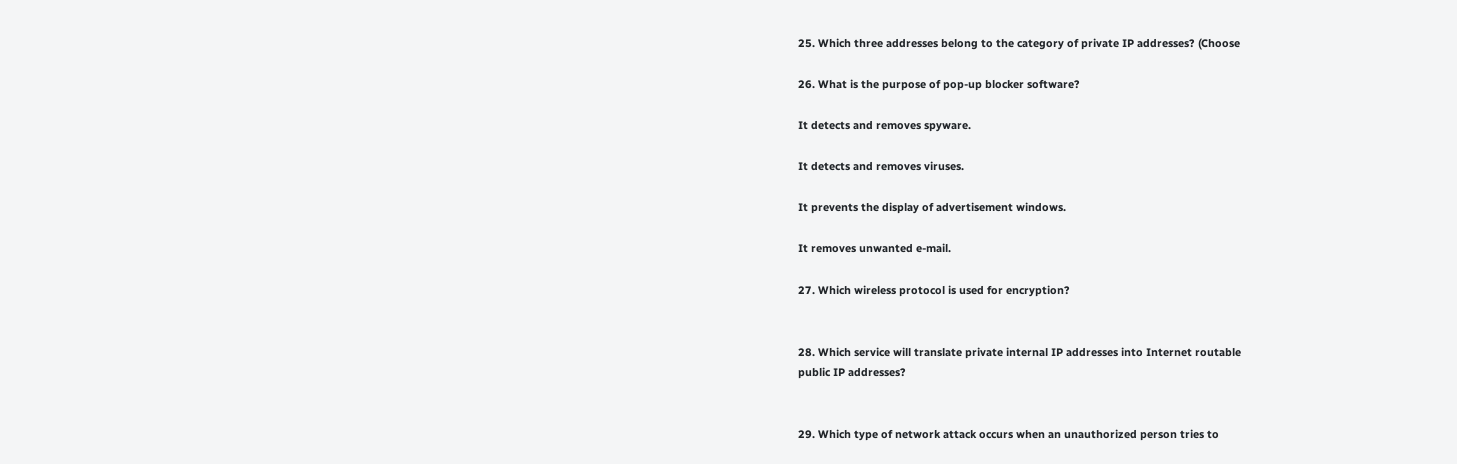25. Which three addresses belong to the category of private IP addresses? (Choose

26. What is the purpose of pop-up blocker software?

It detects and removes spyware.

It detects and removes viruses.

It prevents the display of advertisement windows.

It removes unwanted e-mail.

27. Which wireless protocol is used for encryption?


28. Which service will translate private internal IP addresses into Internet routable
public IP addresses?


29. Which type of network attack occurs when an unauthorized person tries to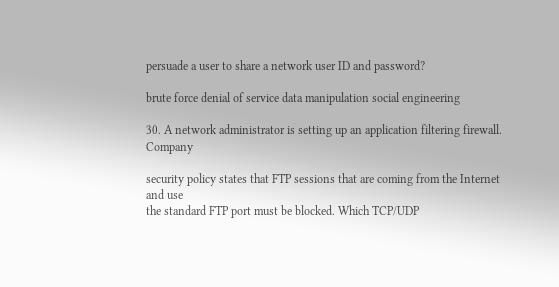persuade a user to share a network user ID and password?

brute force denial of service data manipulation social engineering

30. A network administrator is setting up an application filtering firewall. Company

security policy states that FTP sessions that are coming from the Internet and use
the standard FTP port must be blocked. Which TCP/UDP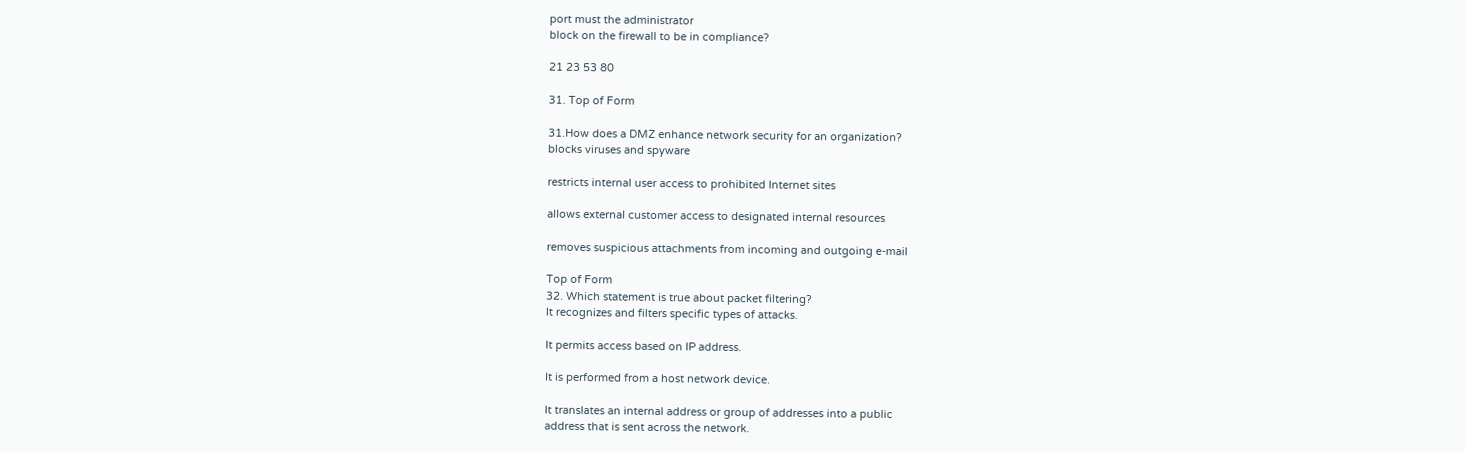port must the administrator
block on the firewall to be in compliance?

21 23 53 80

31. Top of Form

31.How does a DMZ enhance network security for an organization?
blocks viruses and spyware

restricts internal user access to prohibited Internet sites

allows external customer access to designated internal resources

removes suspicious attachments from incoming and outgoing e-mail

Top of Form
32. Which statement is true about packet filtering?
It recognizes and filters specific types of attacks.

It permits access based on IP address.

It is performed from a host network device.

It translates an internal address or group of addresses into a public
address that is sent across the network.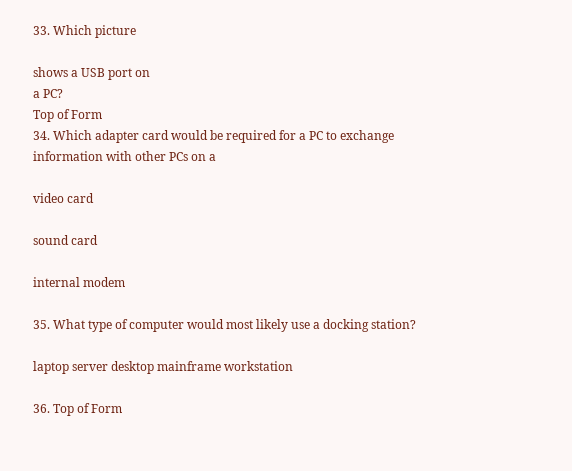33. Which picture

shows a USB port on
a PC?
Top of Form
34. Which adapter card would be required for a PC to exchange information with other PCs on a

video card

sound card

internal modem

35. What type of computer would most likely use a docking station?

laptop server desktop mainframe workstation

36. Top of Form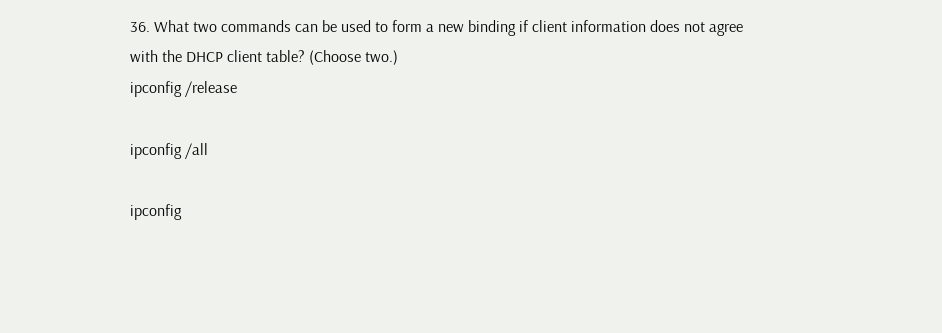36. What two commands can be used to form a new binding if client information does not agree
with the DHCP client table? (Choose two.)
ipconfig /release

ipconfig /all

ipconfig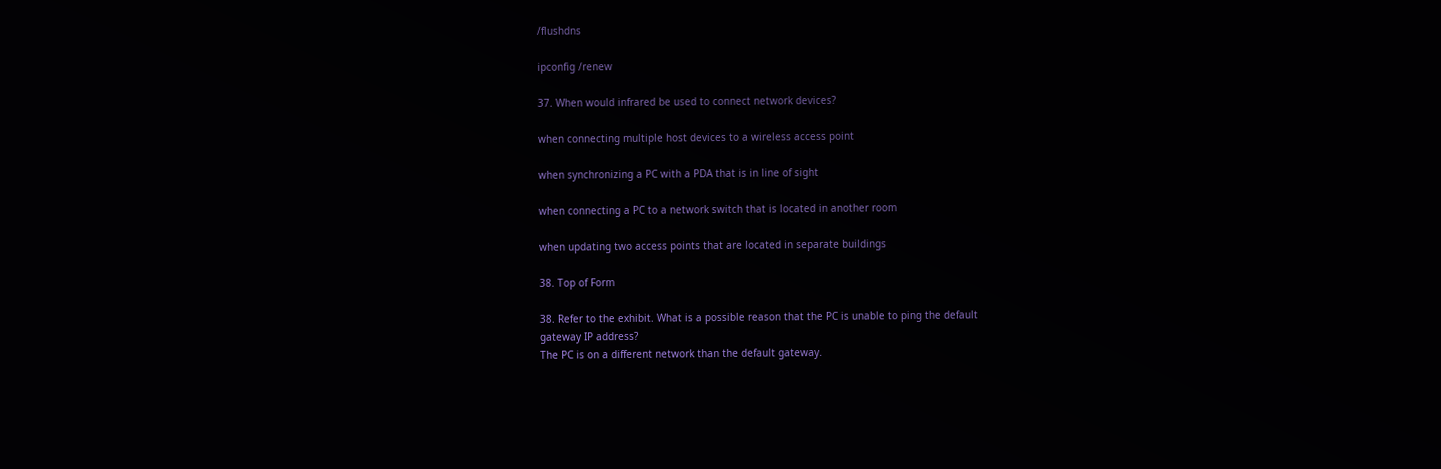/flushdns

ipconfig /renew

37. When would infrared be used to connect network devices?

when connecting multiple host devices to a wireless access point

when synchronizing a PC with a PDA that is in line of sight

when connecting a PC to a network switch that is located in another room

when updating two access points that are located in separate buildings

38. Top of Form

38. Refer to the exhibit. What is a possible reason that the PC is unable to ping the default
gateway IP address?
The PC is on a different network than the default gateway.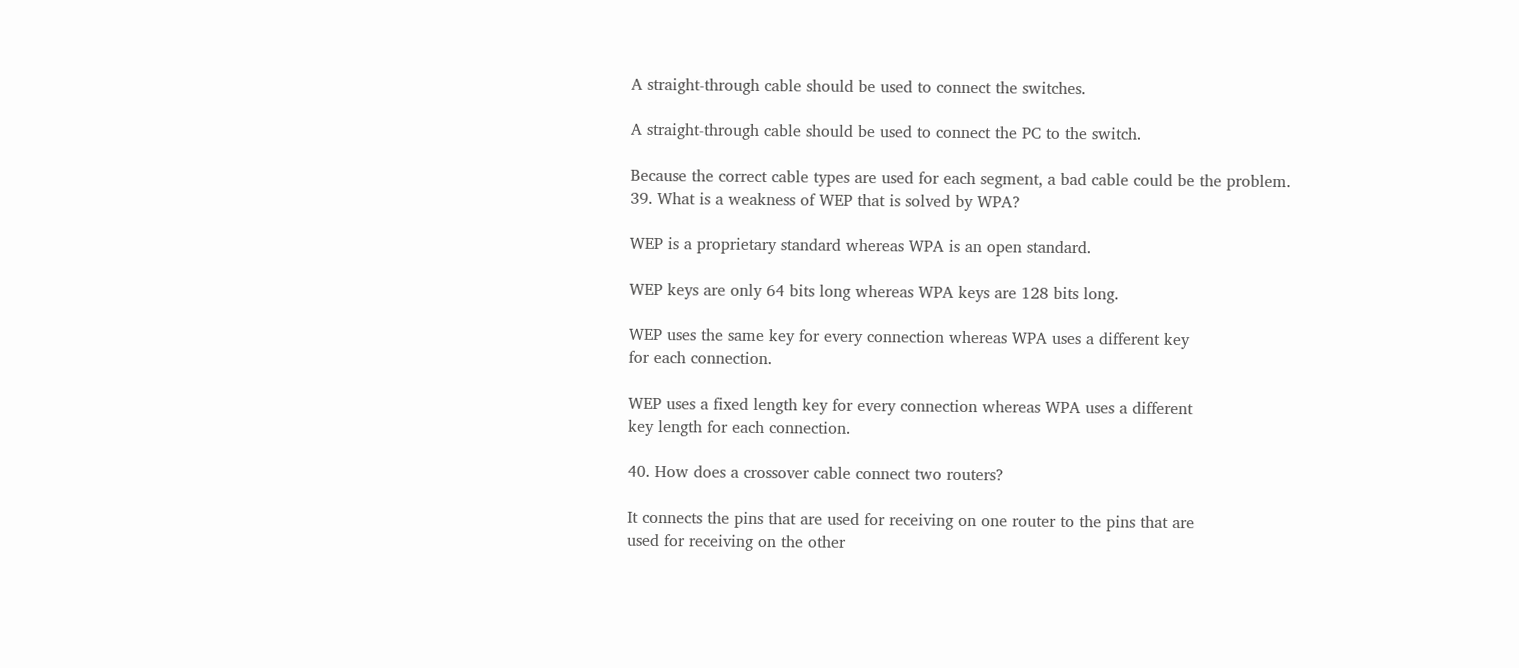A straight-through cable should be used to connect the switches.

A straight-through cable should be used to connect the PC to the switch.

Because the correct cable types are used for each segment, a bad cable could be the problem.
39. What is a weakness of WEP that is solved by WPA?

WEP is a proprietary standard whereas WPA is an open standard.

WEP keys are only 64 bits long whereas WPA keys are 128 bits long.

WEP uses the same key for every connection whereas WPA uses a different key
for each connection.

WEP uses a fixed length key for every connection whereas WPA uses a different
key length for each connection.

40. How does a crossover cable connect two routers?

It connects the pins that are used for receiving on one router to the pins that are
used for receiving on the other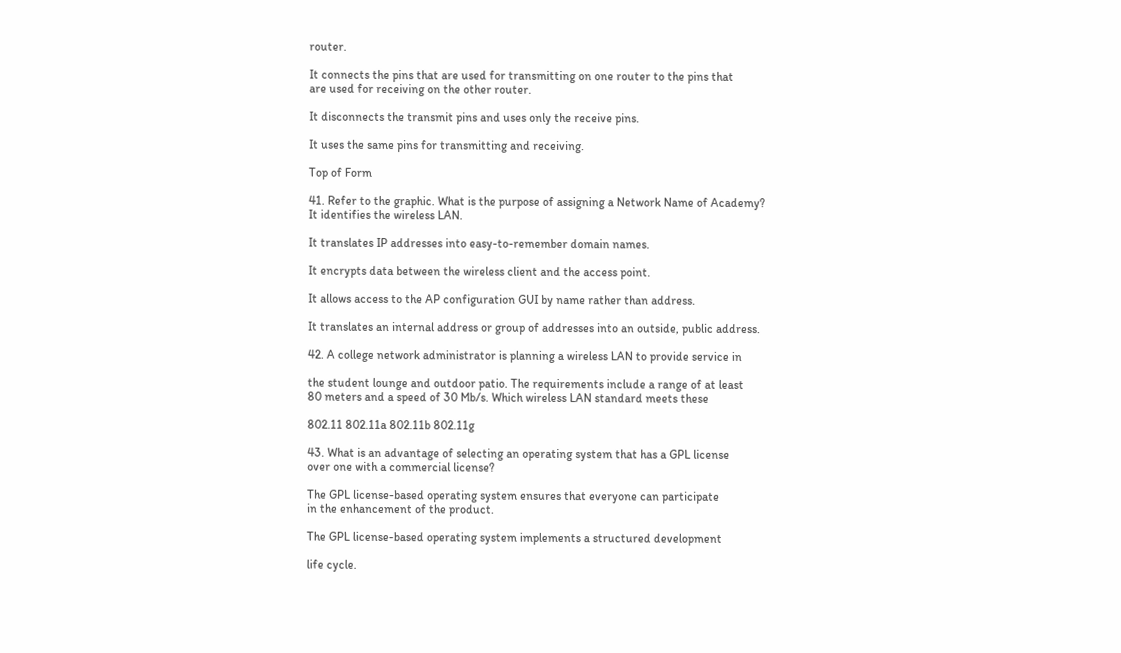router.

It connects the pins that are used for transmitting on one router to the pins that
are used for receiving on the other router.

It disconnects the transmit pins and uses only the receive pins.

It uses the same pins for transmitting and receiving.

Top of Form

41. Refer to the graphic. What is the purpose of assigning a Network Name of Academy?
It identifies the wireless LAN.

It translates IP addresses into easy-to-remember domain names.

It encrypts data between the wireless client and the access point.

It allows access to the AP configuration GUI by name rather than address.

It translates an internal address or group of addresses into an outside, public address.

42. A college network administrator is planning a wireless LAN to provide service in

the student lounge and outdoor patio. The requirements include a range of at least
80 meters and a speed of 30 Mb/s. Which wireless LAN standard meets these

802.11 802.11a 802.11b 802.11g

43. What is an advantage of selecting an operating system that has a GPL license
over one with a commercial license?

The GPL license-based operating system ensures that everyone can participate
in the enhancement of the product.

The GPL license-based operating system implements a structured development

life cycle.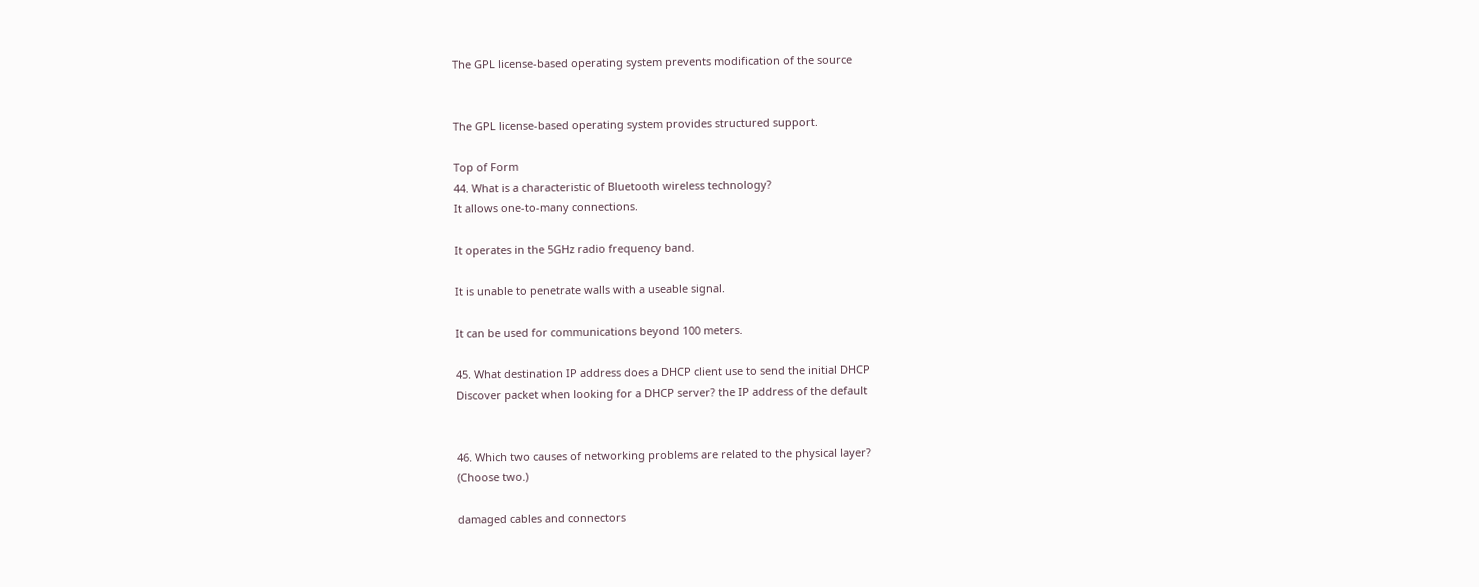The GPL license-based operating system prevents modification of the source


The GPL license-based operating system provides structured support.

Top of Form
44. What is a characteristic of Bluetooth wireless technology?
It allows one-to-many connections.

It operates in the 5GHz radio frequency band.

It is unable to penetrate walls with a useable signal.

It can be used for communications beyond 100 meters.

45. What destination IP address does a DHCP client use to send the initial DHCP
Discover packet when looking for a DHCP server? the IP address of the default


46. Which two causes of networking problems are related to the physical layer?
(Choose two.)

damaged cables and connectors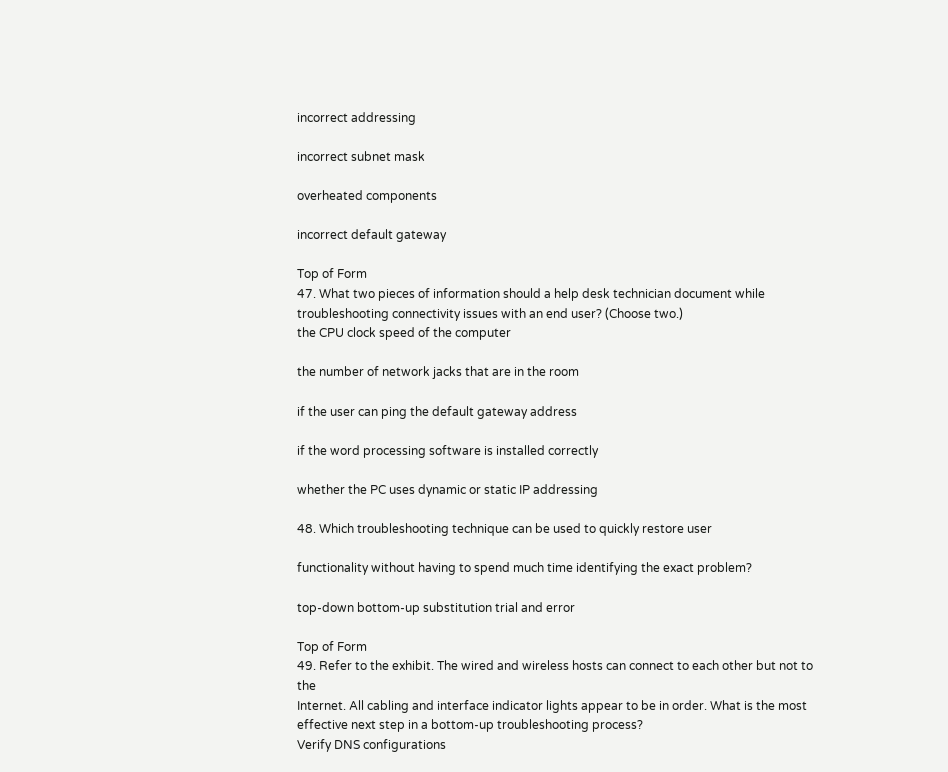incorrect addressing

incorrect subnet mask

overheated components

incorrect default gateway

Top of Form
47. What two pieces of information should a help desk technician document while
troubleshooting connectivity issues with an end user? (Choose two.)
the CPU clock speed of the computer

the number of network jacks that are in the room

if the user can ping the default gateway address

if the word processing software is installed correctly

whether the PC uses dynamic or static IP addressing

48. Which troubleshooting technique can be used to quickly restore user

functionality without having to spend much time identifying the exact problem?

top-down bottom-up substitution trial and error

Top of Form
49. Refer to the exhibit. The wired and wireless hosts can connect to each other but not to the
Internet. All cabling and interface indicator lights appear to be in order. What is the most
effective next step in a bottom-up troubleshooting process?
Verify DNS configurations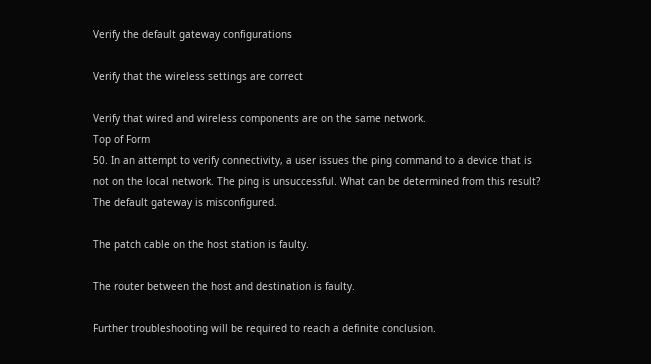Verify the default gateway configurations

Verify that the wireless settings are correct

Verify that wired and wireless components are on the same network.
Top of Form
50. In an attempt to verify connectivity, a user issues the ping command to a device that is
not on the local network. The ping is unsuccessful. What can be determined from this result?
The default gateway is misconfigured.

The patch cable on the host station is faulty.

The router between the host and destination is faulty.

Further troubleshooting will be required to reach a definite conclusion.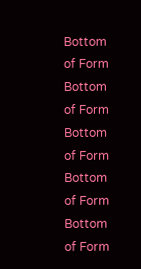Bottom of Form
Bottom of Form
Bottom of Form
Bottom of Form
Bottom of Form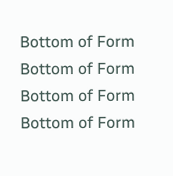Bottom of Form
Bottom of Form
Bottom of Form
Bottom of Form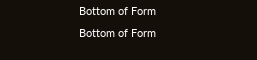Bottom of Form
Bottom of Form